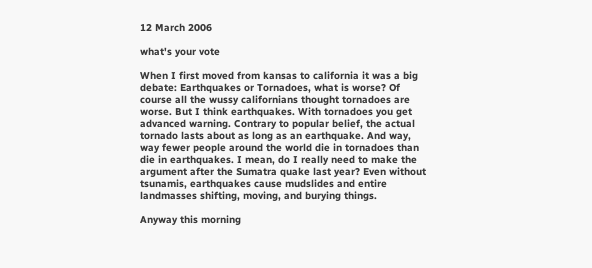12 March 2006

what's your vote

When I first moved from kansas to california it was a big debate: Earthquakes or Tornadoes, what is worse? Of course all the wussy californians thought tornadoes are worse. But I think earthquakes. With tornadoes you get advanced warning. Contrary to popular belief, the actual tornado lasts about as long as an earthquake. And way, way fewer people around the world die in tornadoes than die in earthquakes. I mean, do I really need to make the argument after the Sumatra quake last year? Even without tsunamis, earthquakes cause mudslides and entire landmasses shifting, moving, and burying things.

Anyway this morning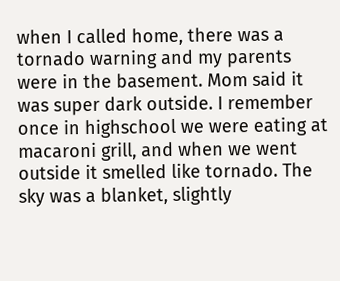when I called home, there was a tornado warning and my parents were in the basement. Mom said it was super dark outside. I remember once in highschool we were eating at macaroni grill, and when we went outside it smelled like tornado. The sky was a blanket, slightly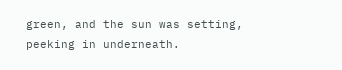green, and the sun was setting, peeking in underneath.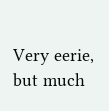Very eerie, but much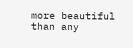more beautiful than any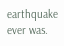earthquake ever was.